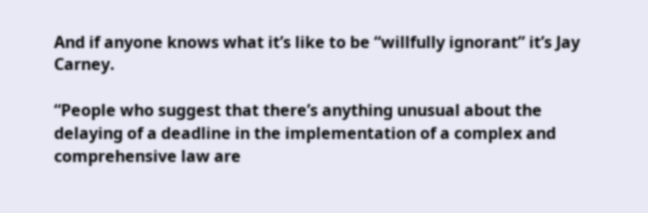And if anyone knows what it’s like to be “willfully ignorant” it’s Jay Carney.

“People who suggest that there’s anything unusual about the delaying of a deadline in the implementation of a complex and comprehensive law are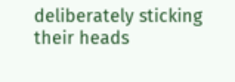deliberately sticking their heads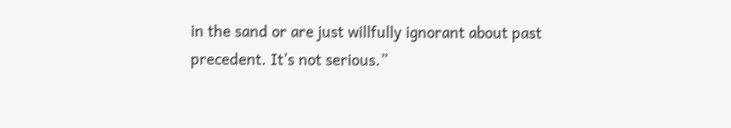in the sand or are just willfully ignorant about past precedent. It’s not serious.”